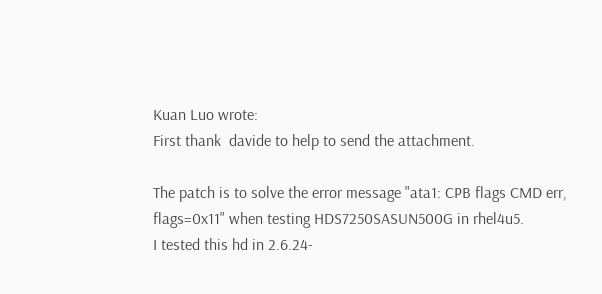Kuan Luo wrote:
First thank  davide to help to send the attachment.

The patch is to solve the error message "ata1: CPB flags CMD err,
flags=0x11" when testing HDS7250SASUN500G in rhel4u5.
I tested this hd in 2.6.24-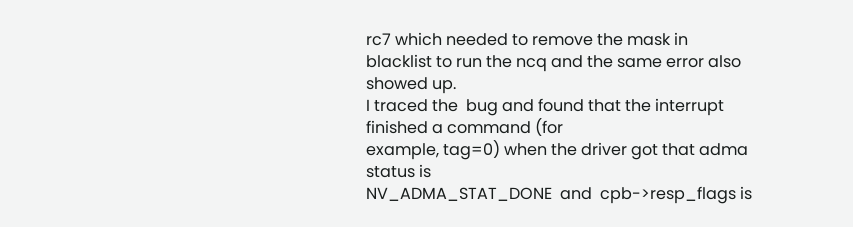rc7 which needed to remove the mask in
blacklist to run the ncq and the same error also showed up.
I traced the  bug and found that the interrupt finished a command (for
example, tag=0) when the driver got that adma status is
NV_ADMA_STAT_DONE  and  cpb->resp_flags is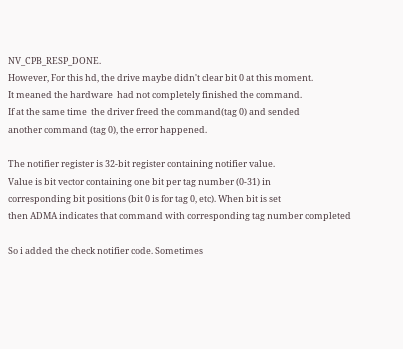NV_CPB_RESP_DONE.
However, For this hd, the drive maybe didn't clear bit 0 at this moment.
It meaned the hardware  had not completely finished the command.
If at the same time  the driver freed the command(tag 0) and sended
another command (tag 0), the error happened.

The notifier register is 32-bit register containing notifier value.
Value is bit vector containing one bit per tag number (0-31) in
corresponding bit positions (bit 0 is for tag 0, etc). When bit is set
then ADMA indicates that command with corresponding tag number completed

So i added the check notifier code. Sometimes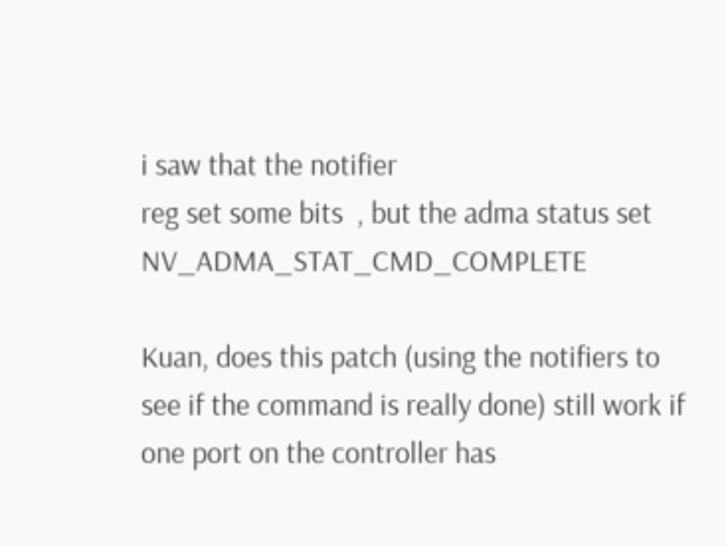i saw that the notifier
reg set some bits  , but the adma status set NV_ADMA_STAT_CMD_COMPLETE

Kuan, does this patch (using the notifiers to see if the command is really done) still work if one port on the controller has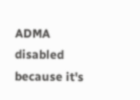ADMA disabled because it's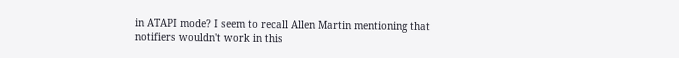in ATAPI mode? I seem to recall Allen Martin mentioning that notifiers wouldn't work in this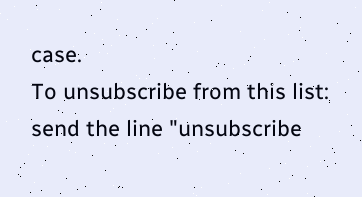case.
To unsubscribe from this list: send the line "unsubscribe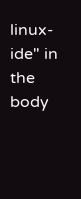linux-ide" in
the body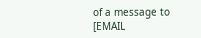of a message to [EMAIL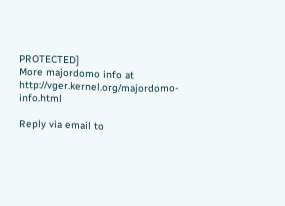PROTECTED]
More majordomo info at  http://vger.kernel.org/majordomo-info.html

Reply via email to